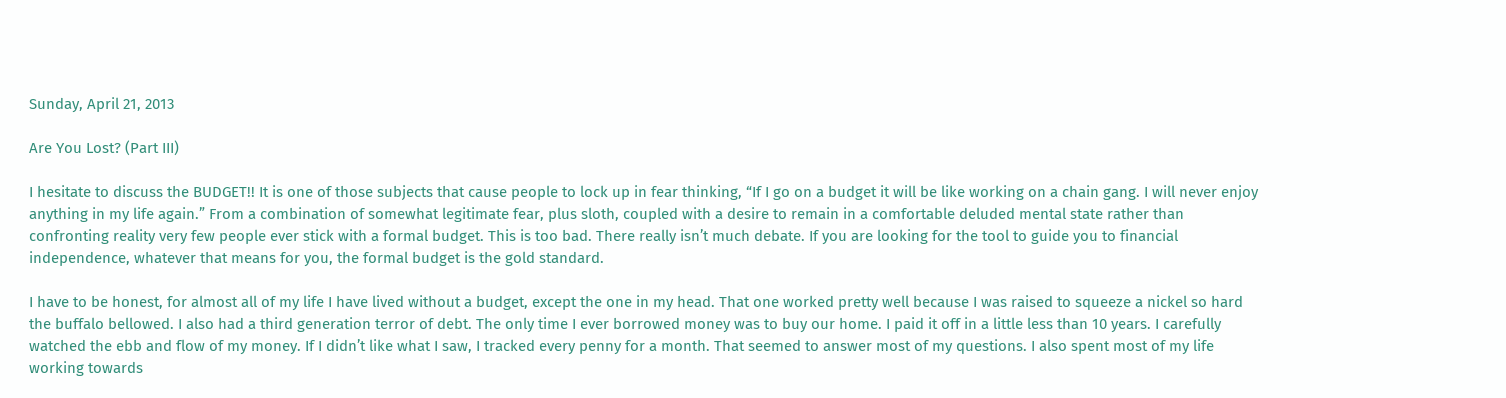Sunday, April 21, 2013

Are You Lost? (Part III)

I hesitate to discuss the BUDGET!! It is one of those subjects that cause people to lock up in fear thinking, “If I go on a budget it will be like working on a chain gang. I will never enjoy anything in my life again.” From a combination of somewhat legitimate fear, plus sloth, coupled with a desire to remain in a comfortable deluded mental state rather than confronting reality very few people ever stick with a formal budget. This is too bad. There really isn’t much debate. If you are looking for the tool to guide you to financial independence, whatever that means for you, the formal budget is the gold standard.

I have to be honest, for almost all of my life I have lived without a budget, except the one in my head. That one worked pretty well because I was raised to squeeze a nickel so hard the buffalo bellowed. I also had a third generation terror of debt. The only time I ever borrowed money was to buy our home. I paid it off in a little less than 10 years. I carefully watched the ebb and flow of my money. If I didn’t like what I saw, I tracked every penny for a month. That seemed to answer most of my questions. I also spent most of my life working towards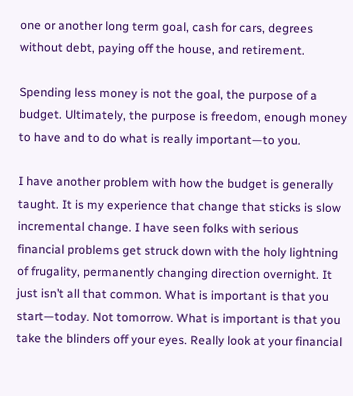one or another long term goal, cash for cars, degrees without debt, paying off the house, and retirement.

Spending less money is not the goal, the purpose of a budget. Ultimately, the purpose is freedom, enough money to have and to do what is really important—to you.

I have another problem with how the budget is generally taught. It is my experience that change that sticks is slow incremental change. I have seen folks with serious financial problems get struck down with the holy lightning of frugality, permanently changing direction overnight. It just isn’t all that common. What is important is that you start—today. Not tomorrow. What is important is that you take the blinders off your eyes. Really look at your financial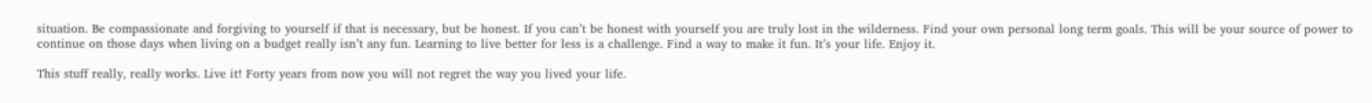situation. Be compassionate and forgiving to yourself if that is necessary, but be honest. If you can’t be honest with yourself you are truly lost in the wilderness. Find your own personal long term goals. This will be your source of power to continue on those days when living on a budget really isn’t any fun. Learning to live better for less is a challenge. Find a way to make it fun. It’s your life. Enjoy it.

This stuff really, really works. Live it! Forty years from now you will not regret the way you lived your life.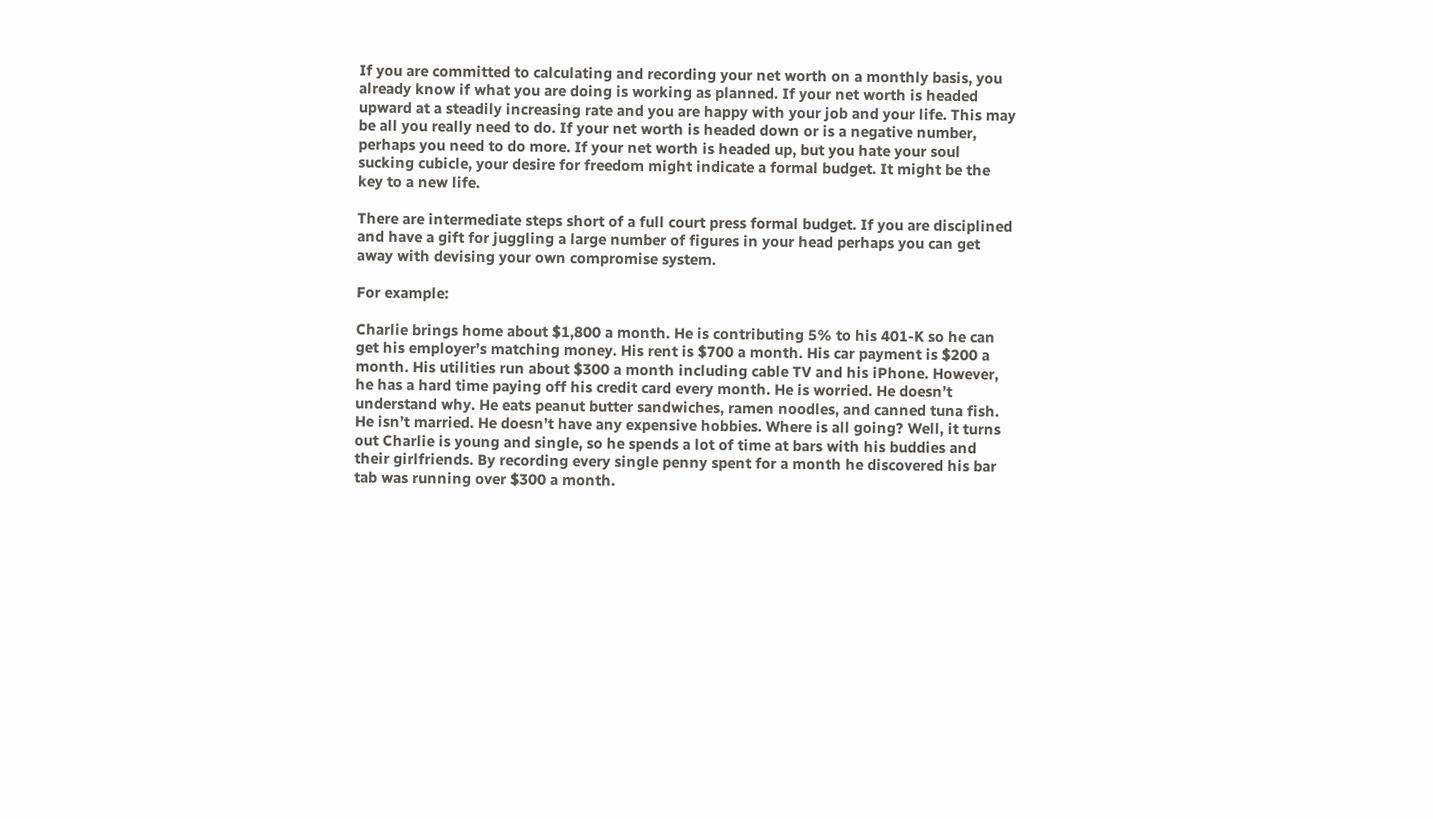If you are committed to calculating and recording your net worth on a monthly basis, you already know if what you are doing is working as planned. If your net worth is headed upward at a steadily increasing rate and you are happy with your job and your life. This may be all you really need to do. If your net worth is headed down or is a negative number, perhaps you need to do more. If your net worth is headed up, but you hate your soul sucking cubicle, your desire for freedom might indicate a formal budget. It might be the key to a new life.

There are intermediate steps short of a full court press formal budget. If you are disciplined and have a gift for juggling a large number of figures in your head perhaps you can get away with devising your own compromise system.

For example:

Charlie brings home about $1,800 a month. He is contributing 5% to his 401-K so he can get his employer’s matching money. His rent is $700 a month. His car payment is $200 a month. His utilities run about $300 a month including cable TV and his iPhone. However, he has a hard time paying off his credit card every month. He is worried. He doesn’t understand why. He eats peanut butter sandwiches, ramen noodles, and canned tuna fish. He isn’t married. He doesn’t have any expensive hobbies. Where is all going? Well, it turns out Charlie is young and single, so he spends a lot of time at bars with his buddies and their girlfriends. By recording every single penny spent for a month he discovered his bar tab was running over $300 a month.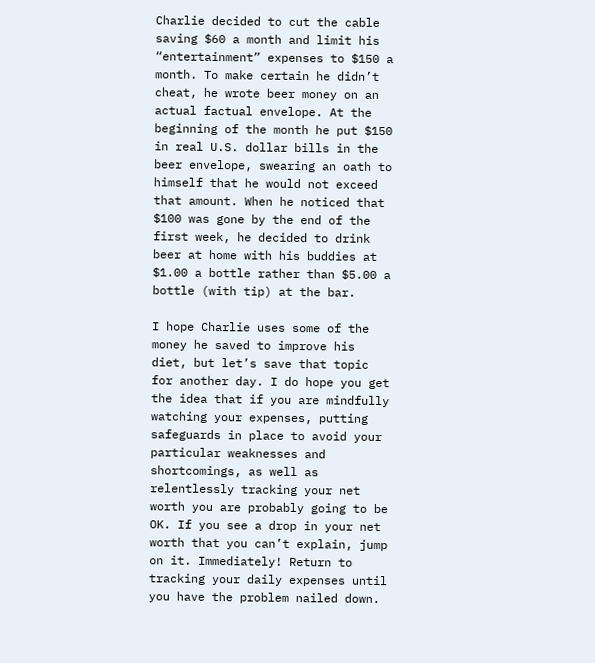Charlie decided to cut the cable saving $60 a month and limit his “entertainment” expenses to $150 a month. To make certain he didn’t cheat, he wrote beer money on an actual factual envelope. At the beginning of the month he put $150 in real U.S. dollar bills in the beer envelope, swearing an oath to himself that he would not exceed that amount. When he noticed that $100 was gone by the end of the first week, he decided to drink beer at home with his buddies at $1.00 a bottle rather than $5.00 a bottle (with tip) at the bar.

I hope Charlie uses some of the money he saved to improve his diet, but let’s save that topic for another day. I do hope you get the idea that if you are mindfully watching your expenses, putting safeguards in place to avoid your particular weaknesses and shortcomings, as well as relentlessly tracking your net worth you are probably going to be OK. If you see a drop in your net worth that you can’t explain, jump on it. Immediately! Return to tracking your daily expenses until you have the problem nailed down.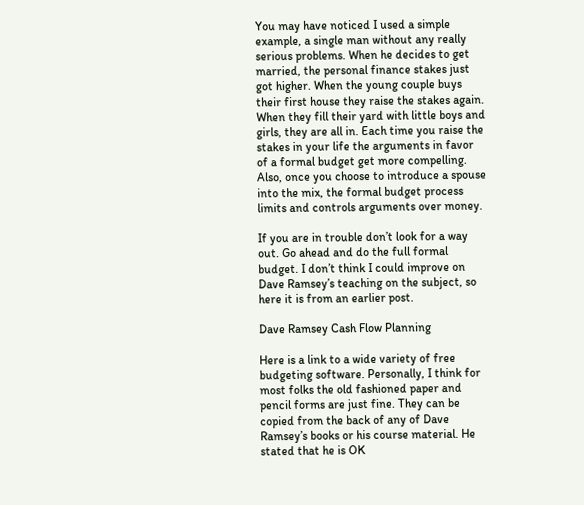You may have noticed I used a simple example, a single man without any really serious problems. When he decides to get married, the personal finance stakes just got higher. When the young couple buys their first house they raise the stakes again. When they fill their yard with little boys and girls, they are all in. Each time you raise the stakes in your life the arguments in favor of a formal budget get more compelling. Also, once you choose to introduce a spouse into the mix, the formal budget process limits and controls arguments over money.

If you are in trouble don’t look for a way out. Go ahead and do the full formal budget. I don’t think I could improve on Dave Ramsey’s teaching on the subject, so here it is from an earlier post.

Dave Ramsey Cash Flow Planning

Here is a link to a wide variety of free budgeting software. Personally, I think for most folks the old fashioned paper and pencil forms are just fine. They can be copied from the back of any of Dave Ramsey’s books or his course material. He stated that he is OK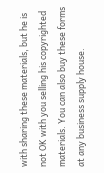with sharing these materials, but he is not OK with you selling his copyrighted materials. You can also buy these forms at any business supply house.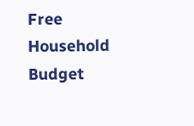Free Household Budget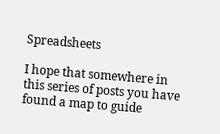Spreadsheets

I hope that somewhere in this series of posts you have found a map to guide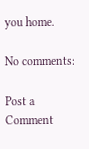you home.

No comments:

Post a Comment